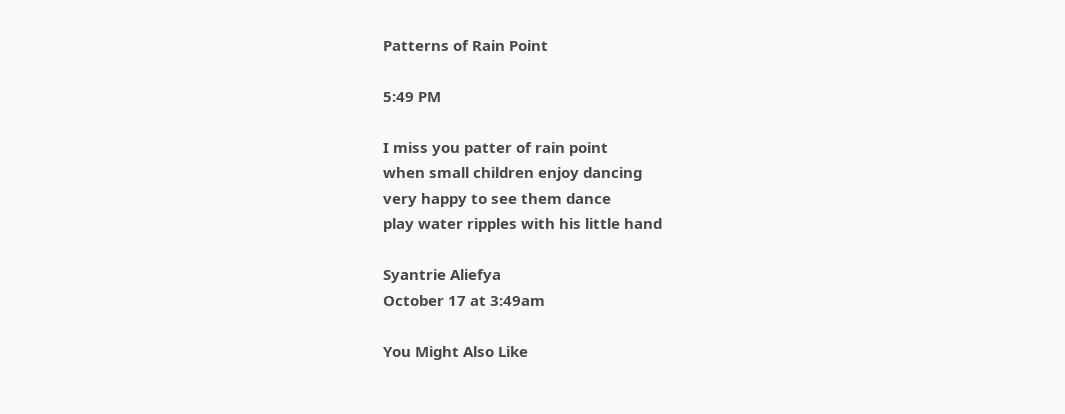Patterns of Rain Point

5:49 PM

I miss you patter of rain point
when small children enjoy dancing
very happy to see them dance
play water ripples with his little hand

Syantrie Aliefya
October 17 at 3:49am

You Might Also Like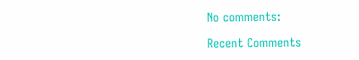No comments:

Recent Comments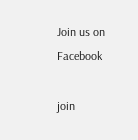Join us on Facebook

join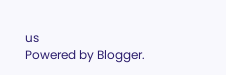us
Powered by Blogger.